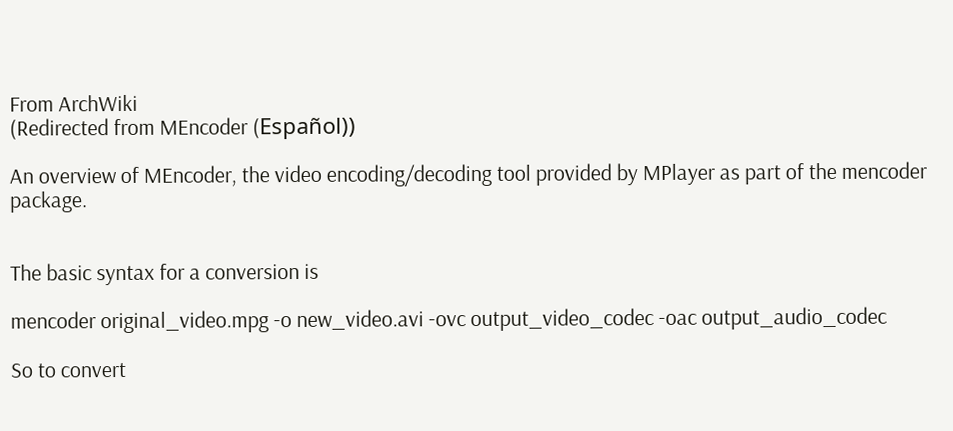From ArchWiki
(Redirected from MEncoder (Español))

An overview of MEncoder, the video encoding/decoding tool provided by MPlayer as part of the mencoder package.


The basic syntax for a conversion is

mencoder original_video.mpg -o new_video.avi -ovc output_video_codec -oac output_audio_codec

So to convert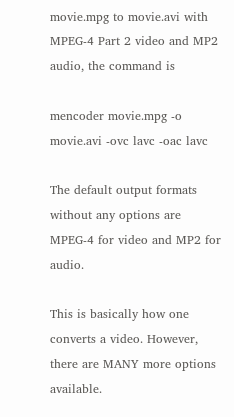movie.mpg to movie.avi with MPEG-4 Part 2 video and MP2 audio, the command is

mencoder movie.mpg -o movie.avi -ovc lavc -oac lavc

The default output formats without any options are MPEG-4 for video and MP2 for audio.

This is basically how one converts a video. However, there are MANY more options available.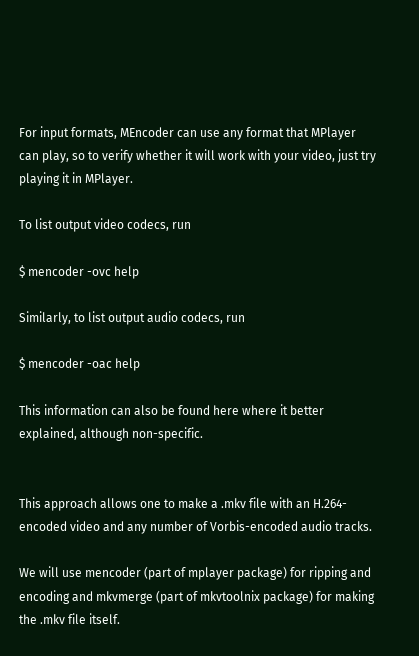For input formats, MEncoder can use any format that MPlayer can play, so to verify whether it will work with your video, just try playing it in MPlayer.

To list output video codecs, run

$ mencoder -ovc help

Similarly, to list output audio codecs, run

$ mencoder -oac help

This information can also be found here where it better explained, although non-specific.


This approach allows one to make a .mkv file with an H.264-encoded video and any number of Vorbis-encoded audio tracks.

We will use mencoder (part of mplayer package) for ripping and encoding and mkvmerge (part of mkvtoolnix package) for making the .mkv file itself.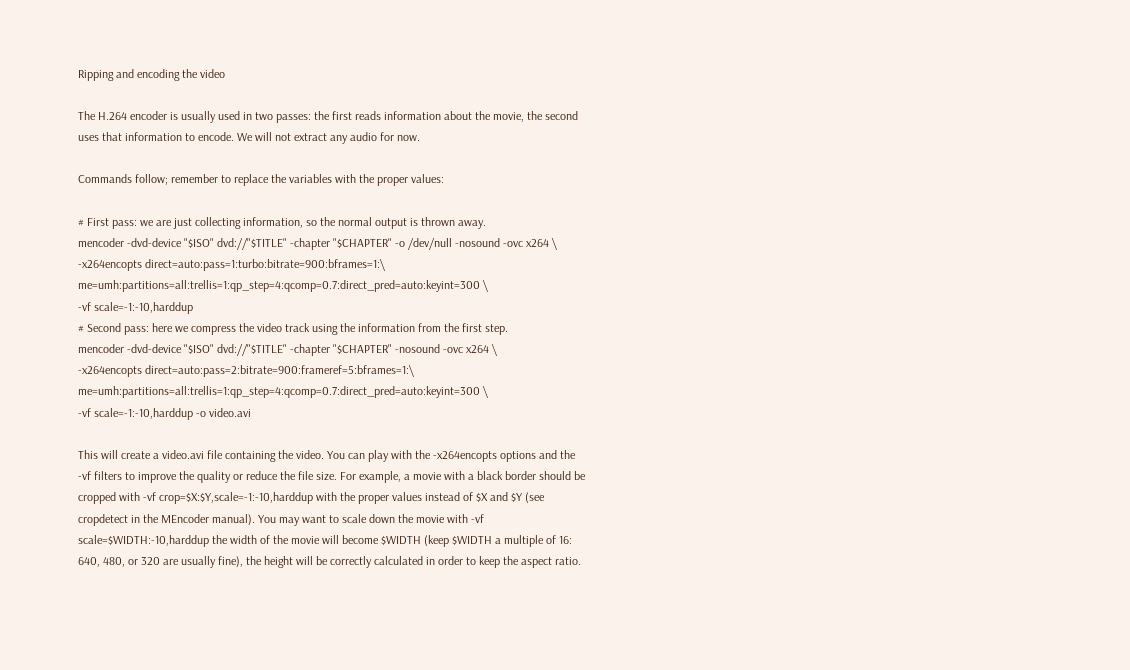Ripping and encoding the video

The H.264 encoder is usually used in two passes: the first reads information about the movie, the second uses that information to encode. We will not extract any audio for now.

Commands follow; remember to replace the variables with the proper values:

# First pass: we are just collecting information, so the normal output is thrown away.
mencoder -dvd-device "$ISO" dvd://"$TITLE" -chapter "$CHAPTER" -o /dev/null -nosound -ovc x264 \
-x264encopts direct=auto:pass=1:turbo:bitrate=900:bframes=1:\
me=umh:partitions=all:trellis=1:qp_step=4:qcomp=0.7:direct_pred=auto:keyint=300 \
-vf scale=-1:-10,harddup
# Second pass: here we compress the video track using the information from the first step.
mencoder -dvd-device "$ISO" dvd://"$TITLE" -chapter "$CHAPTER" -nosound -ovc x264 \
-x264encopts direct=auto:pass=2:bitrate=900:frameref=5:bframes=1:\
me=umh:partitions=all:trellis=1:qp_step=4:qcomp=0.7:direct_pred=auto:keyint=300 \
-vf scale=-1:-10,harddup -o video.avi

This will create a video.avi file containing the video. You can play with the -x264encopts options and the -vf filters to improve the quality or reduce the file size. For example, a movie with a black border should be cropped with -vf crop=$X:$Y,scale=-1:-10,harddup with the proper values instead of $X and $Y (see cropdetect in the MEncoder manual). You may want to scale down the movie with -vf scale=$WIDTH:-10,harddup the width of the movie will become $WIDTH (keep $WIDTH a multiple of 16: 640, 480, or 320 are usually fine), the height will be correctly calculated in order to keep the aspect ratio.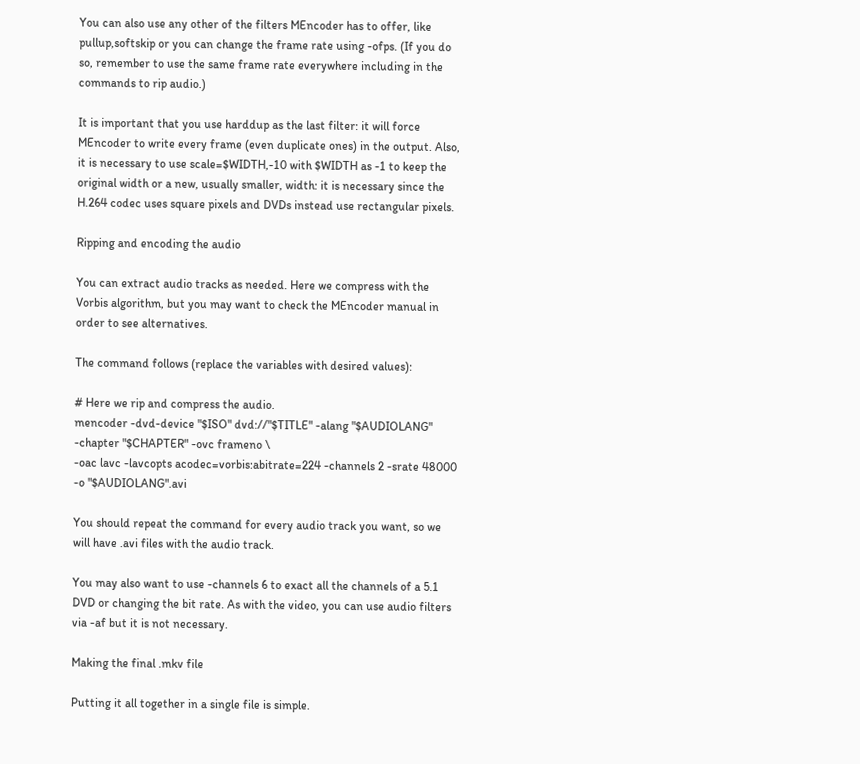You can also use any other of the filters MEncoder has to offer, like pullup,softskip or you can change the frame rate using -ofps. (If you do so, remember to use the same frame rate everywhere including in the commands to rip audio.)

It is important that you use harddup as the last filter: it will force MEncoder to write every frame (even duplicate ones) in the output. Also, it is necessary to use scale=$WIDTH,-10 with $WIDTH as -1 to keep the original width or a new, usually smaller, width: it is necessary since the H.264 codec uses square pixels and DVDs instead use rectangular pixels.

Ripping and encoding the audio

You can extract audio tracks as needed. Here we compress with the Vorbis algorithm, but you may want to check the MEncoder manual in order to see alternatives.

The command follows (replace the variables with desired values):

# Here we rip and compress the audio.
mencoder -dvd-device "$ISO" dvd://"$TITLE" -alang "$AUDIOLANG" -chapter "$CHAPTER" -ovc frameno \
-oac lavc -lavcopts acodec=vorbis:abitrate=224 -channels 2 -srate 48000 -o "$AUDIOLANG".avi

You should repeat the command for every audio track you want, so we will have .avi files with the audio track.

You may also want to use -channels 6 to exact all the channels of a 5.1 DVD or changing the bit rate. As with the video, you can use audio filters via -af but it is not necessary.

Making the final .mkv file

Putting it all together in a single file is simple.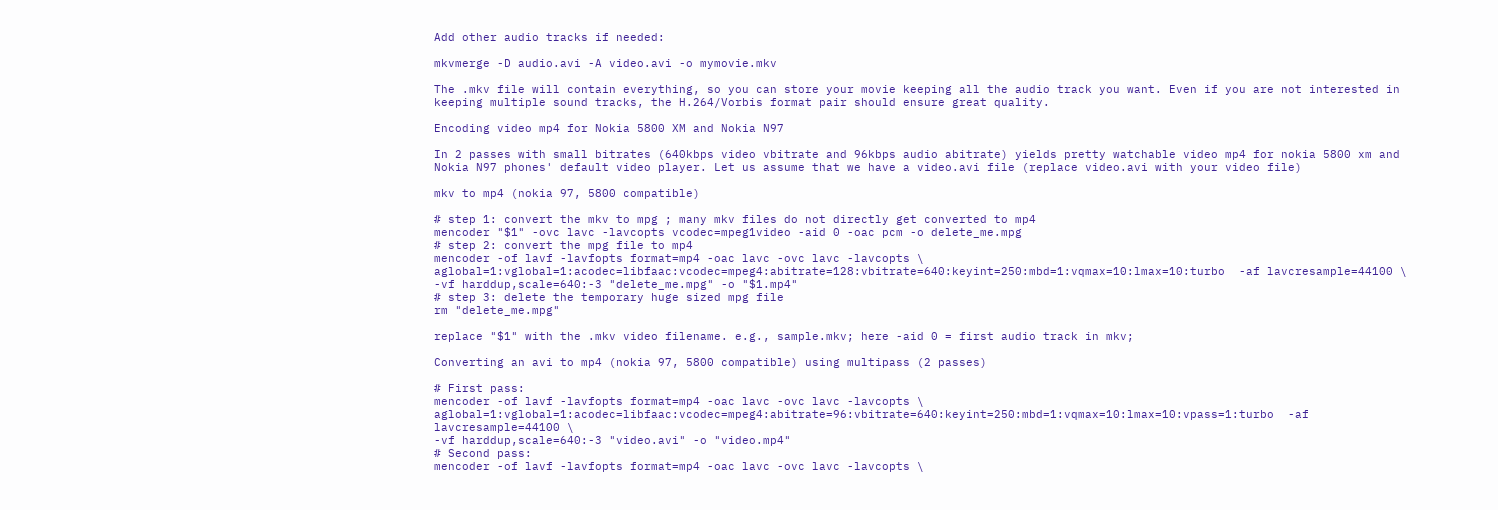Add other audio tracks if needed:

mkvmerge -D audio.avi -A video.avi -o mymovie.mkv

The .mkv file will contain everything, so you can store your movie keeping all the audio track you want. Even if you are not interested in keeping multiple sound tracks, the H.264/Vorbis format pair should ensure great quality.

Encoding video mp4 for Nokia 5800 XM and Nokia N97

In 2 passes with small bitrates (640kbps video vbitrate and 96kbps audio abitrate) yields pretty watchable video mp4 for nokia 5800 xm and Nokia N97 phones' default video player. Let us assume that we have a video.avi file (replace video.avi with your video file)

mkv to mp4 (nokia 97, 5800 compatible)

# step 1: convert the mkv to mpg ; many mkv files do not directly get converted to mp4
mencoder "$1" -ovc lavc -lavcopts vcodec=mpeg1video -aid 0 -oac pcm -o delete_me.mpg
# step 2: convert the mpg file to mp4
mencoder -of lavf -lavfopts format=mp4 -oac lavc -ovc lavc -lavcopts \
aglobal=1:vglobal=1:acodec=libfaac:vcodec=mpeg4:abitrate=128:vbitrate=640:keyint=250:mbd=1:vqmax=10:lmax=10:turbo  -af lavcresample=44100 \
-vf harddup,scale=640:-3 "delete_me.mpg" -o "$1.mp4"
# step 3: delete the temporary huge sized mpg file
rm "delete_me.mpg"

replace "$1" with the .mkv video filename. e.g., sample.mkv; here -aid 0 = first audio track in mkv;

Converting an avi to mp4 (nokia 97, 5800 compatible) using multipass (2 passes)

# First pass:
mencoder -of lavf -lavfopts format=mp4 -oac lavc -ovc lavc -lavcopts \
aglobal=1:vglobal=1:acodec=libfaac:vcodec=mpeg4:abitrate=96:vbitrate=640:keyint=250:mbd=1:vqmax=10:lmax=10:vpass=1:turbo  -af lavcresample=44100 \
-vf harddup,scale=640:-3 "video.avi" -o "video.mp4"
# Second pass:
mencoder -of lavf -lavfopts format=mp4 -oac lavc -ovc lavc -lavcopts \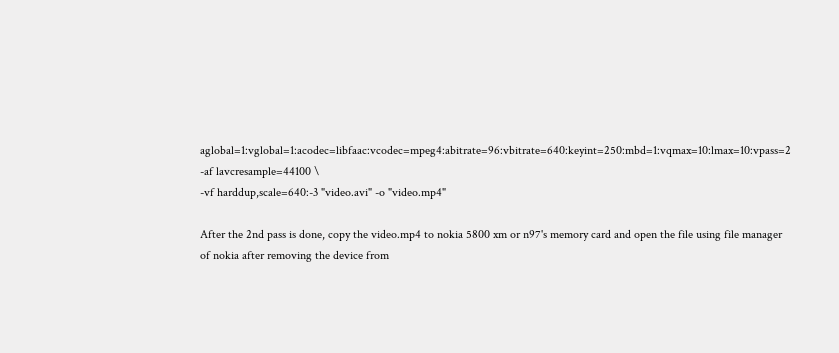aglobal=1:vglobal=1:acodec=libfaac:vcodec=mpeg4:abitrate=96:vbitrate=640:keyint=250:mbd=1:vqmax=10:lmax=10:vpass=2 -af lavcresample=44100 \
-vf harddup,scale=640:-3 "video.avi" -o "video.mp4"

After the 2nd pass is done, copy the video.mp4 to nokia 5800 xm or n97's memory card and open the file using file manager of nokia after removing the device from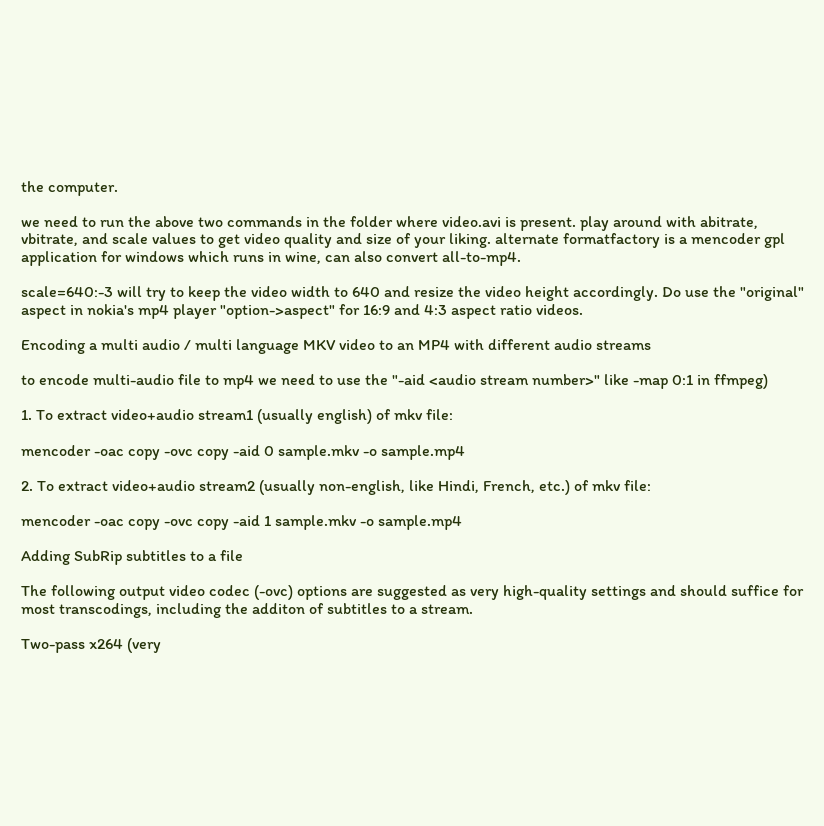the computer.

we need to run the above two commands in the folder where video.avi is present. play around with abitrate, vbitrate, and scale values to get video quality and size of your liking. alternate formatfactory is a mencoder gpl application for windows which runs in wine, can also convert all-to-mp4.

scale=640:-3 will try to keep the video width to 640 and resize the video height accordingly. Do use the "original" aspect in nokia's mp4 player "option->aspect" for 16:9 and 4:3 aspect ratio videos.

Encoding a multi audio / multi language MKV video to an MP4 with different audio streams

to encode multi-audio file to mp4 we need to use the "-aid <audio stream number>" like -map 0:1 in ffmpeg)

1. To extract video+audio stream1 (usually english) of mkv file:

mencoder -oac copy -ovc copy -aid 0 sample.mkv -o sample.mp4

2. To extract video+audio stream2 (usually non-english, like Hindi, French, etc.) of mkv file:

mencoder -oac copy -ovc copy -aid 1 sample.mkv -o sample.mp4

Adding SubRip subtitles to a file

The following output video codec (-ovc) options are suggested as very high-quality settings and should suffice for most transcodings, including the additon of subtitles to a stream.

Two-pass x264 (very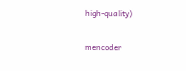high-quality)

mencoder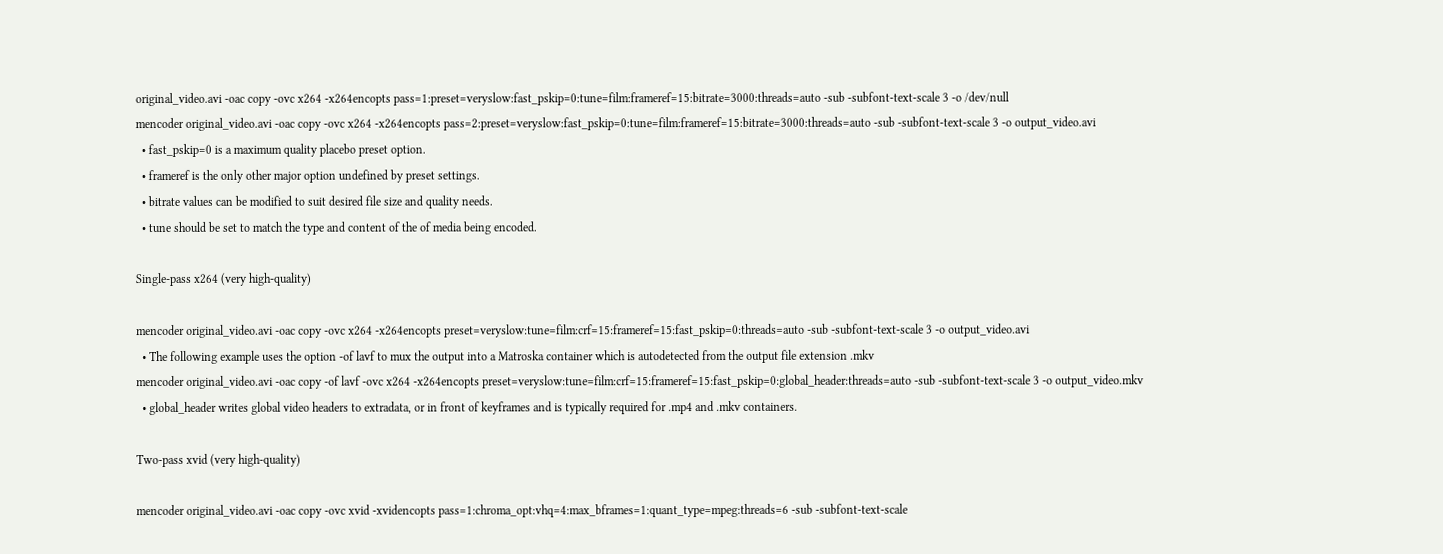original_video.avi -oac copy -ovc x264 -x264encopts pass=1:preset=veryslow:fast_pskip=0:tune=film:frameref=15:bitrate=3000:threads=auto -sub -subfont-text-scale 3 -o /dev/null
mencoder original_video.avi -oac copy -ovc x264 -x264encopts pass=2:preset=veryslow:fast_pskip=0:tune=film:frameref=15:bitrate=3000:threads=auto -sub -subfont-text-scale 3 -o output_video.avi
  • fast_pskip=0 is a maximum quality placebo preset option.
  • frameref is the only other major option undefined by preset settings.
  • bitrate values can be modified to suit desired file size and quality needs.
  • tune should be set to match the type and content of the of media being encoded.

Single-pass x264 (very high-quality)

mencoder original_video.avi -oac copy -ovc x264 -x264encopts preset=veryslow:tune=film:crf=15:frameref=15:fast_pskip=0:threads=auto -sub -subfont-text-scale 3 -o output_video.avi
  • The following example uses the option -of lavf to mux the output into a Matroska container which is autodetected from the output file extension .mkv
mencoder original_video.avi -oac copy -of lavf -ovc x264 -x264encopts preset=veryslow:tune=film:crf=15:frameref=15:fast_pskip=0:global_header:threads=auto -sub -subfont-text-scale 3 -o output_video.mkv
  • global_header writes global video headers to extradata, or in front of keyframes and is typically required for .mp4 and .mkv containers.

Two-pass xvid (very high-quality)

mencoder original_video.avi -oac copy -ovc xvid -xvidencopts pass=1:chroma_opt:vhq=4:max_bframes=1:quant_type=mpeg:threads=6 -sub -subfont-text-scale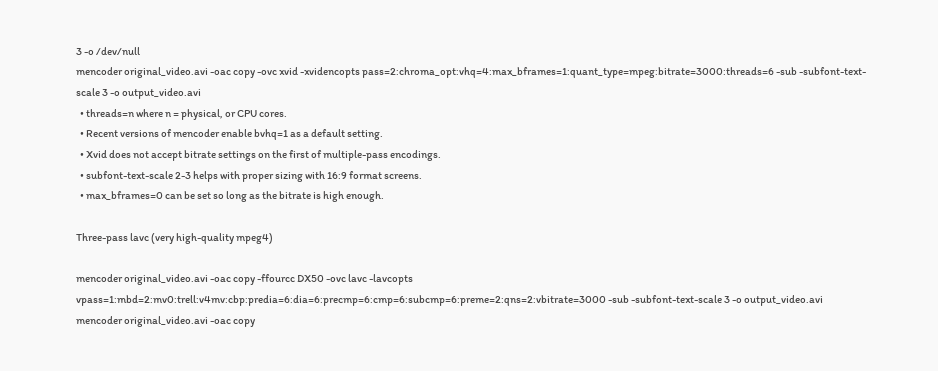3 -o /dev/null
mencoder original_video.avi -oac copy -ovc xvid -xvidencopts pass=2:chroma_opt:vhq=4:max_bframes=1:quant_type=mpeg:bitrate=3000:threads=6 -sub -subfont-text-scale 3 -o output_video.avi
  • threads=n where n = physical, or CPU cores.
  • Recent versions of mencoder enable bvhq=1 as a default setting.
  • Xvid does not accept bitrate settings on the first of multiple-pass encodings.
  • subfont-text-scale 2-3 helps with proper sizing with 16:9 format screens.
  • max_bframes=0 can be set so long as the bitrate is high enough.

Three-pass lavc (very high-quality mpeg4)

mencoder original_video.avi -oac copy -ffourcc DX50 -ovc lavc -lavcopts vpass=1:mbd=2:mv0:trell:v4mv:cbp:predia=6:dia=6:precmp=6:cmp=6:subcmp=6:preme=2:qns=2:vbitrate=3000 -sub -subfont-text-scale 3 -o output_video.avi
mencoder original_video.avi -oac copy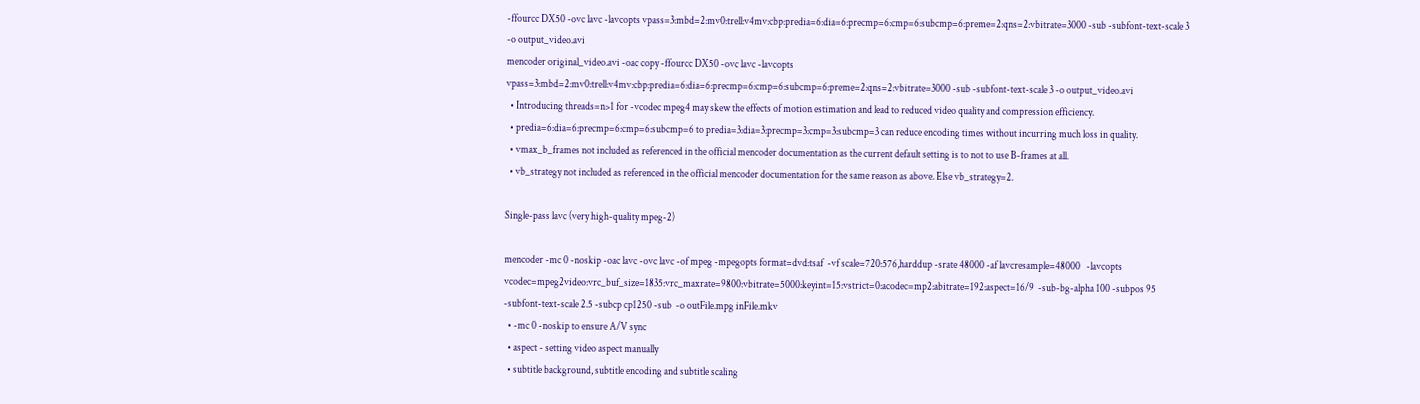-ffourcc DX50 -ovc lavc -lavcopts vpass=3:mbd=2:mv0:trell:v4mv:cbp:predia=6:dia=6:precmp=6:cmp=6:subcmp=6:preme=2:qns=2:vbitrate=3000 -sub -subfont-text-scale 3 -o output_video.avi
mencoder original_video.avi -oac copy -ffourcc DX50 -ovc lavc -lavcopts vpass=3:mbd=2:mv0:trell:v4mv:cbp:predia=6:dia=6:precmp=6:cmp=6:subcmp=6:preme=2:qns=2:vbitrate=3000 -sub -subfont-text-scale 3 -o output_video.avi
  • Introducing threads=n>1 for -vcodec mpeg4 may skew the effects of motion estimation and lead to reduced video quality and compression efficiency.
  • predia=6:dia=6:precmp=6:cmp=6:subcmp=6 to predia=3:dia=3:precmp=3:cmp=3:subcmp=3 can reduce encoding times without incurring much loss in quality.
  • vmax_b_frames not included as referenced in the official mencoder documentation as the current default setting is to not to use B-frames at all.
  • vb_strategy not included as referenced in the official mencoder documentation for the same reason as above. Else vb_strategy=2.

Single-pass lavc (very high-quality mpeg-2)

mencoder -mc 0 -noskip -oac lavc -ovc lavc -of mpeg -mpegopts format=dvd:tsaf  -vf scale=720:576,harddup -srate 48000 -af lavcresample=48000   -lavcopts vcodec=mpeg2video:vrc_buf_size=1835:vrc_maxrate=9800:vbitrate=5000:keyint=15:vstrict=0:acodec=mp2:abitrate=192:aspect=16/9  -sub-bg-alpha 100 -subpos 95 -subfont-text-scale 2.5 -subcp cp1250 -sub  -o outFile.mpg inFile.mkv
  • -mc 0 -noskip to ensure A/V sync
  • aspect - setting video aspect manually
  • subtitle background, subtitle encoding and subtitle scaling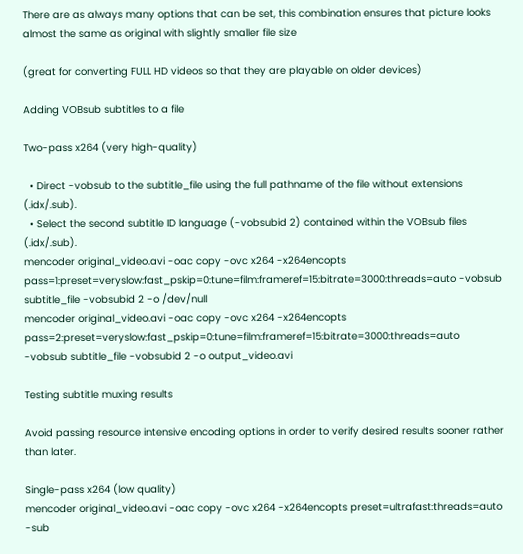There are as always many options that can be set, this combination ensures that picture looks almost the same as original with slightly smaller file size

(great for converting FULL HD videos so that they are playable on older devices)

Adding VOBsub subtitles to a file

Two-pass x264 (very high-quality)

  • Direct -vobsub to the subtitle_file using the full pathname of the file without extensions (.idx/.sub).
  • Select the second subtitle ID language (-vobsubid 2) contained within the VOBsub files (.idx/.sub).
mencoder original_video.avi -oac copy -ovc x264 -x264encopts pass=1:preset=veryslow:fast_pskip=0:tune=film:frameref=15:bitrate=3000:threads=auto -vobsub subtitle_file -vobsubid 2 -o /dev/null
mencoder original_video.avi -oac copy -ovc x264 -x264encopts pass=2:preset=veryslow:fast_pskip=0:tune=film:frameref=15:bitrate=3000:threads=auto -vobsub subtitle_file -vobsubid 2 -o output_video.avi

Testing subtitle muxing results

Avoid passing resource intensive encoding options in order to verify desired results sooner rather than later.

Single-pass x264 (low quality)
mencoder original_video.avi -oac copy -ovc x264 -x264encopts preset=ultrafast:threads=auto -sub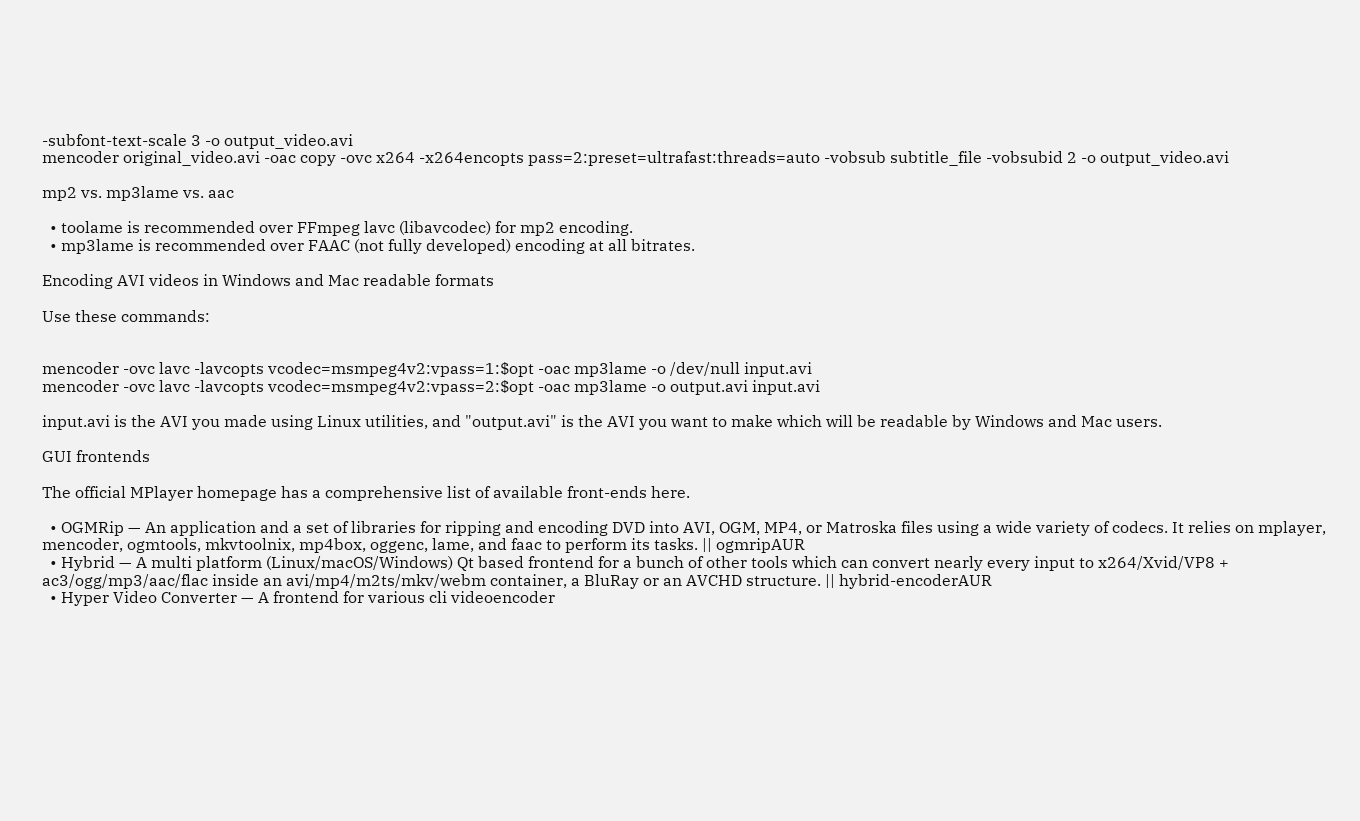-subfont-text-scale 3 -o output_video.avi
mencoder original_video.avi -oac copy -ovc x264 -x264encopts pass=2:preset=ultrafast:threads=auto -vobsub subtitle_file -vobsubid 2 -o output_video.avi

mp2 vs. mp3lame vs. aac

  • toolame is recommended over FFmpeg lavc (libavcodec) for mp2 encoding.
  • mp3lame is recommended over FAAC (not fully developed) encoding at all bitrates.

Encoding AVI videos in Windows and Mac readable formats

Use these commands:


mencoder -ovc lavc -lavcopts vcodec=msmpeg4v2:vpass=1:$opt -oac mp3lame -o /dev/null input.avi
mencoder -ovc lavc -lavcopts vcodec=msmpeg4v2:vpass=2:$opt -oac mp3lame -o output.avi input.avi

input.avi is the AVI you made using Linux utilities, and "output.avi" is the AVI you want to make which will be readable by Windows and Mac users.

GUI frontends

The official MPlayer homepage has a comprehensive list of available front-ends here.

  • OGMRip — An application and a set of libraries for ripping and encoding DVD into AVI, OGM, MP4, or Matroska files using a wide variety of codecs. It relies on mplayer, mencoder, ogmtools, mkvtoolnix, mp4box, oggenc, lame, and faac to perform its tasks. || ogmripAUR
  • Hybrid — A multi platform (Linux/macOS/Windows) Qt based frontend for a bunch of other tools which can convert nearly every input to x264/Xvid/VP8 + ac3/ogg/mp3/aac/flac inside an avi/mp4/m2ts/mkv/webm container, a BluRay or an AVCHD structure. || hybrid-encoderAUR
  • Hyper Video Converter — A frontend for various cli videoencoder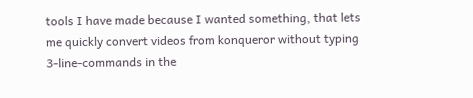tools I have made because I wanted something, that lets me quickly convert videos from konqueror without typing 3-line-commands in the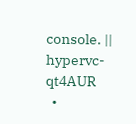console. || hypervc-qt4AUR
  •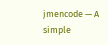jmencode — A simple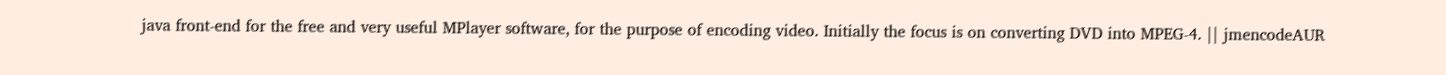java front-end for the free and very useful MPlayer software, for the purpose of encoding video. Initially the focus is on converting DVD into MPEG-4. || jmencodeAUR